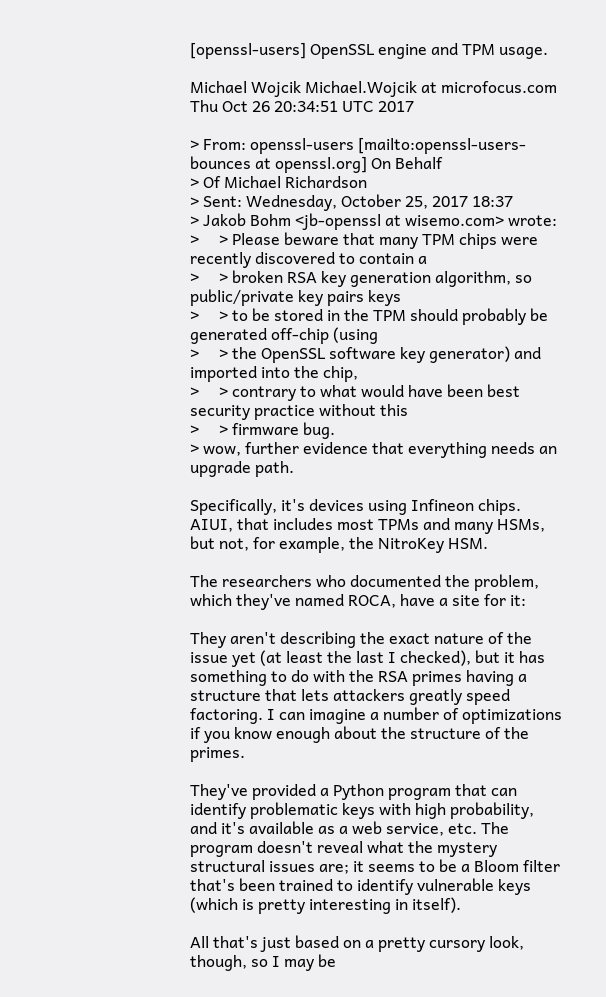[openssl-users] OpenSSL engine and TPM usage.

Michael Wojcik Michael.Wojcik at microfocus.com
Thu Oct 26 20:34:51 UTC 2017

> From: openssl-users [mailto:openssl-users-bounces at openssl.org] On Behalf
> Of Michael Richardson
> Sent: Wednesday, October 25, 2017 18:37
> Jakob Bohm <jb-openssl at wisemo.com> wrote:
>     > Please beware that many TPM chips were recently discovered to contain a
>     > broken RSA key generation algorithm, so public/private key pairs keys
>     > to be stored in the TPM should probably be generated off-chip (using
>     > the OpenSSL software key generator) and imported into the chip,
>     > contrary to what would have been best security practice without this
>     > firmware bug.
> wow, further evidence that everything needs an upgrade path.

Specifically, it's devices using Infineon chips. AIUI, that includes most TPMs and many HSMs, but not, for example, the NitroKey HSM.

The researchers who documented the problem, which they've named ROCA, have a site for it:

They aren't describing the exact nature of the issue yet (at least the last I checked), but it has something to do with the RSA primes having a structure that lets attackers greatly speed factoring. I can imagine a number of optimizations if you know enough about the structure of the primes.

They've provided a Python program that can identify problematic keys with high probability, and it's available as a web service, etc. The program doesn't reveal what the mystery structural issues are; it seems to be a Bloom filter that's been trained to identify vulnerable keys (which is pretty interesting in itself).

All that's just based on a pretty cursory look, though, so I may be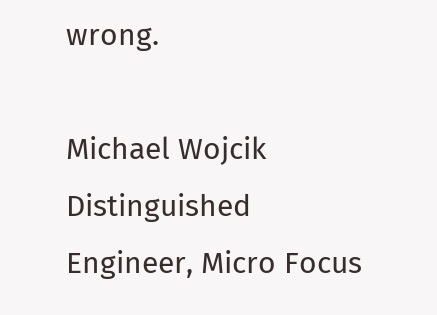wrong.

Michael Wojcik
Distinguished Engineer, Micro Focus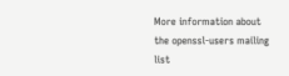More information about the openssl-users mailing list